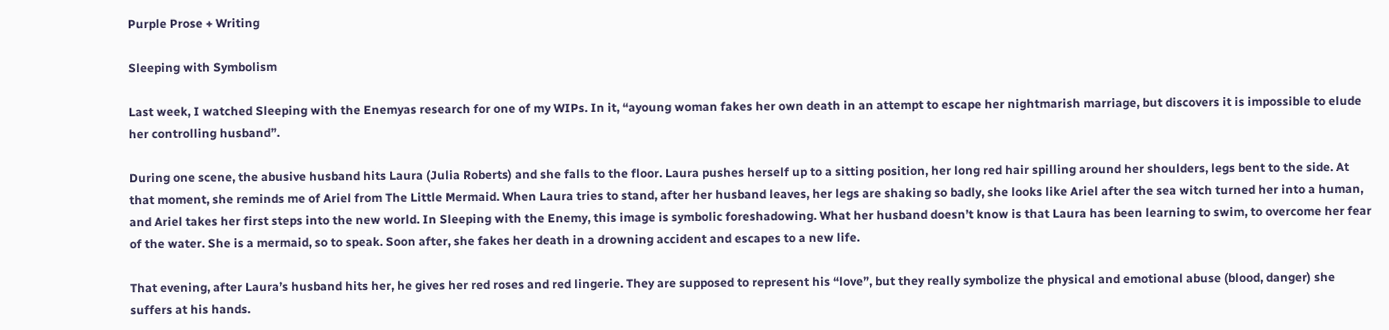Purple Prose + Writing

Sleeping with Symbolism

Last week, I watched Sleeping with the Enemyas research for one of my WIPs. In it, “ayoung woman fakes her own death in an attempt to escape her nightmarish marriage, but discovers it is impossible to elude her controlling husband”.

During one scene, the abusive husband hits Laura (Julia Roberts) and she falls to the floor. Laura pushes herself up to a sitting position, her long red hair spilling around her shoulders, legs bent to the side. At that moment, she reminds me of Ariel from The Little Mermaid. When Laura tries to stand, after her husband leaves, her legs are shaking so badly, she looks like Ariel after the sea witch turned her into a human, and Ariel takes her first steps into the new world. In Sleeping with the Enemy, this image is symbolic foreshadowing. What her husband doesn’t know is that Laura has been learning to swim, to overcome her fear of the water. She is a mermaid, so to speak. Soon after, she fakes her death in a drowning accident and escapes to a new life.

That evening, after Laura’s husband hits her, he gives her red roses and red lingerie. They are supposed to represent his “love”, but they really symbolize the physical and emotional abuse (blood, danger) she suffers at his hands.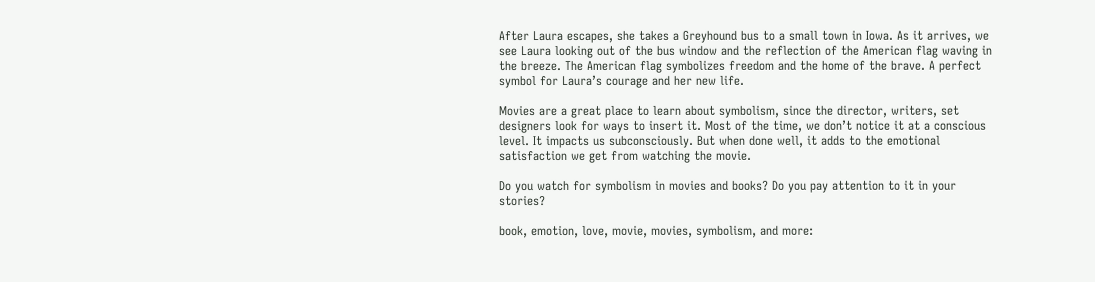After Laura escapes, she takes a Greyhound bus to a small town in Iowa. As it arrives, we see Laura looking out of the bus window and the reflection of the American flag waving in the breeze. The American flag symbolizes freedom and the home of the brave. A perfect symbol for Laura’s courage and her new life.

Movies are a great place to learn about symbolism, since the director, writers, set designers look for ways to insert it. Most of the time, we don’t notice it at a conscious level. It impacts us subconsciously. But when done well, it adds to the emotional satisfaction we get from watching the movie.

Do you watch for symbolism in movies and books? Do you pay attention to it in your stories?

book, emotion, love, movie, movies, symbolism, and more: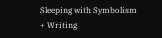Sleeping with Symbolism + Writing